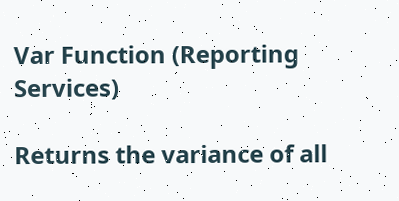Var Function (Reporting Services)

Returns the variance of all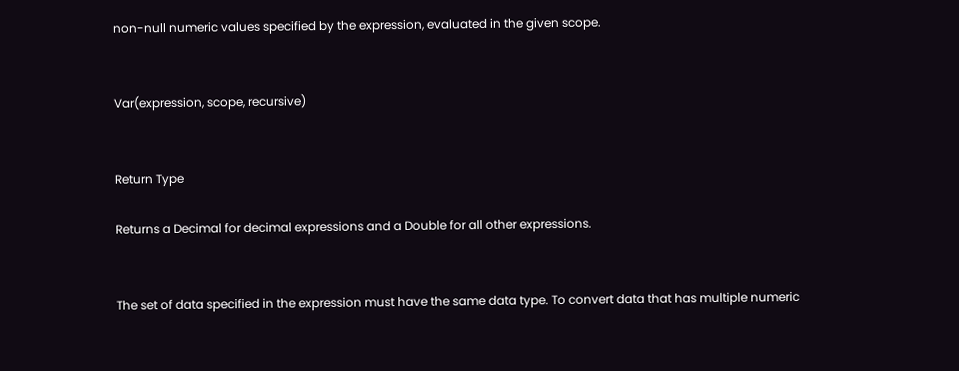non-null numeric values specified by the expression, evaluated in the given scope.


Var(expression, scope, recursive)


Return Type

Returns a Decimal for decimal expressions and a Double for all other expressions.


The set of data specified in the expression must have the same data type. To convert data that has multiple numeric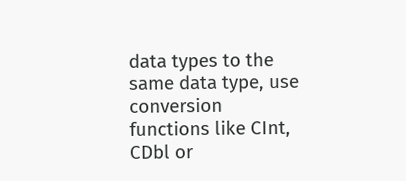data types to the same data type, use conversion functions like CInt, CDbl or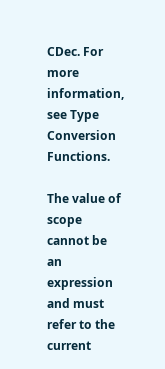CDec. For more information, see Type Conversion Functions.

The value of scope cannot be an expression and must refer to the current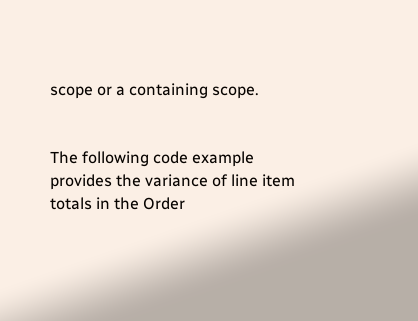scope or a containing scope.


The following code example provides the variance of line item totals in the Order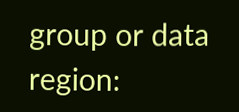group or data region: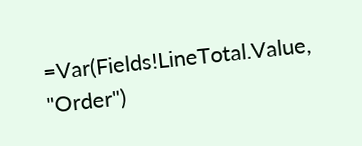=Var(Fields!LineTotal.Value, "Order")